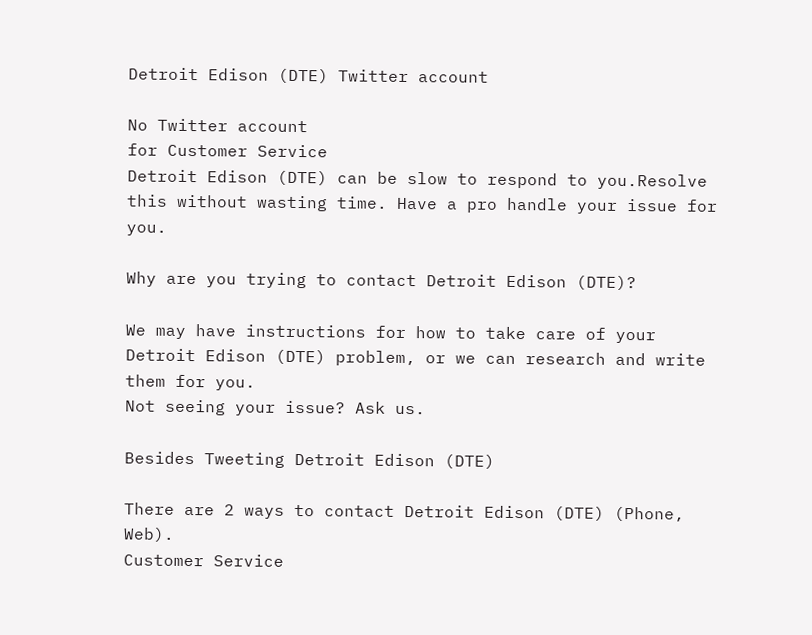Detroit Edison (DTE) Twitter account

No Twitter account
for Customer Service
Detroit Edison (DTE) can be slow to respond to you.Resolve this without wasting time. Have a pro handle your issue for you.

Why are you trying to contact Detroit Edison (DTE)?

We may have instructions for how to take care of your Detroit Edison (DTE) problem, or we can research and write them for you.
Not seeing your issue? Ask us.

Besides Tweeting Detroit Edison (DTE)

There are 2 ways to contact Detroit Edison (DTE) (Phone, Web).
Customer Service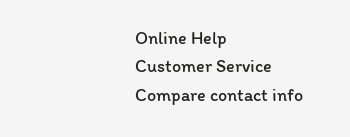Online Help
Customer Service
Compare contact info